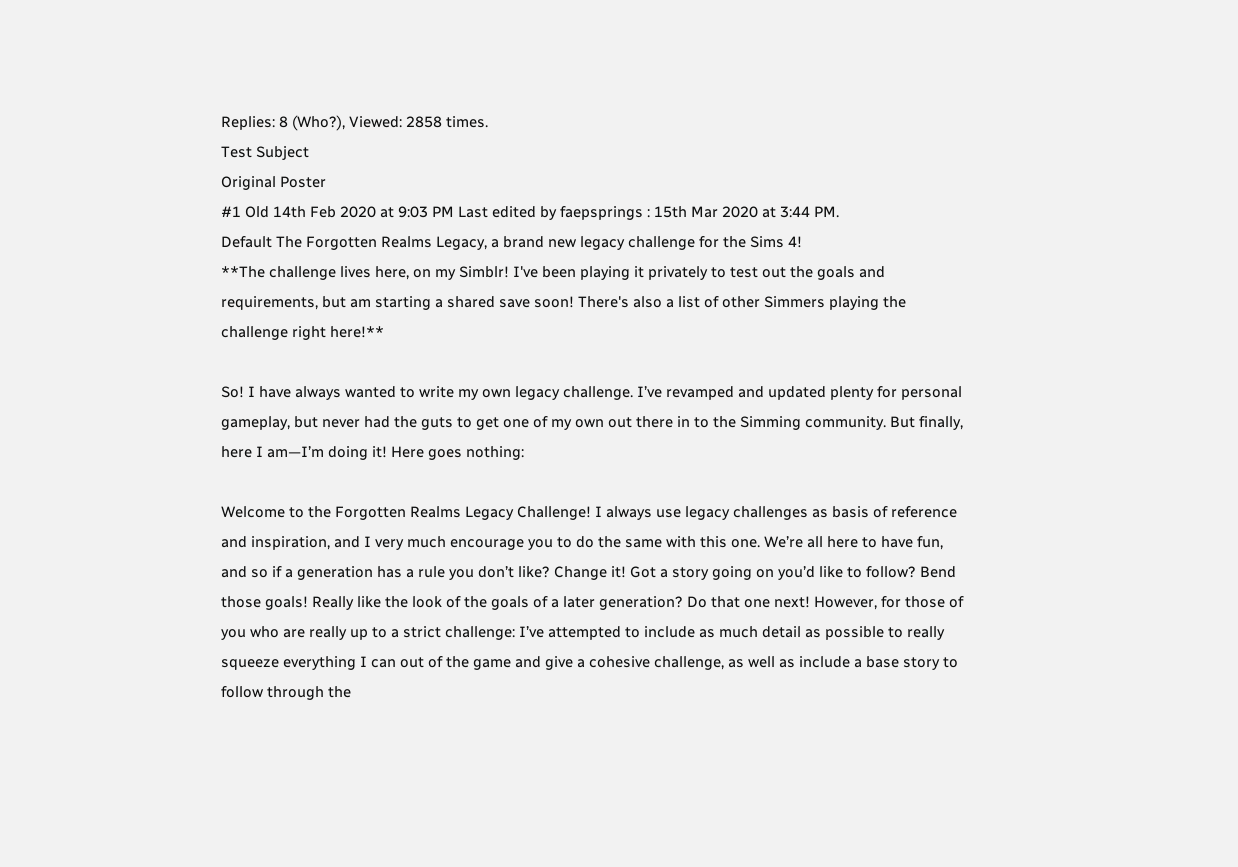Replies: 8 (Who?), Viewed: 2858 times.
Test Subject
Original Poster
#1 Old 14th Feb 2020 at 9:03 PM Last edited by faepsprings : 15th Mar 2020 at 3:44 PM.
Default The Forgotten Realms Legacy, a brand new legacy challenge for the Sims 4!
**The challenge lives here, on my Simblr! I've been playing it privately to test out the goals and requirements, but am starting a shared save soon! There's also a list of other Simmers playing the challenge right here!**

So! I have always wanted to write my own legacy challenge. I’ve revamped and updated plenty for personal gameplay, but never had the guts to get one of my own out there in to the Simming community. But finally, here I am—I’m doing it! Here goes nothing:

Welcome to the Forgotten Realms Legacy Challenge! I always use legacy challenges as basis of reference and inspiration, and I very much encourage you to do the same with this one. We’re all here to have fun, and so if a generation has a rule you don’t like? Change it! Got a story going on you’d like to follow? Bend those goals! Really like the look of the goals of a later generation? Do that one next! However, for those of you who are really up to a strict challenge: I’ve attempted to include as much detail as possible to really squeeze everything I can out of the game and give a cohesive challenge, as well as include a base story to follow through the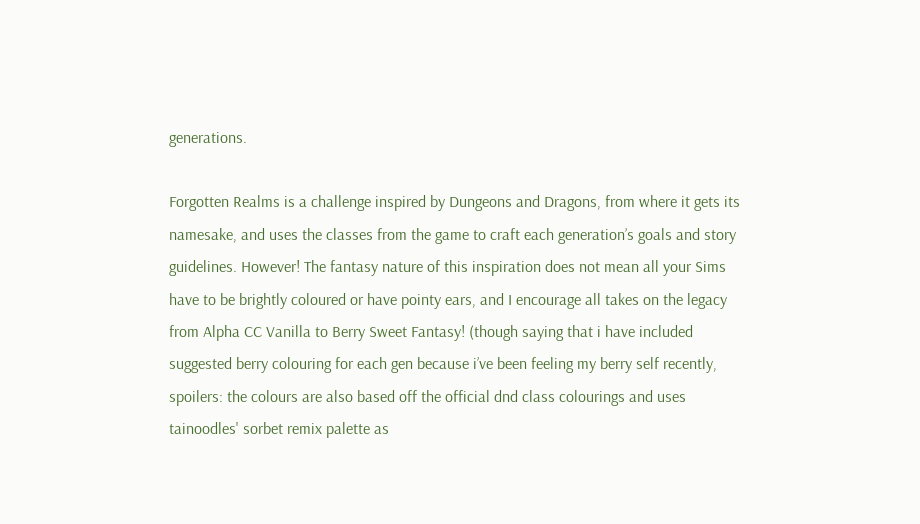generations.

Forgotten Realms is a challenge inspired by Dungeons and Dragons, from where it gets its namesake, and uses the classes from the game to craft each generation’s goals and story guidelines. However! The fantasy nature of this inspiration does not mean all your Sims have to be brightly coloured or have pointy ears, and I encourage all takes on the legacy from Alpha CC Vanilla to Berry Sweet Fantasy! (though saying that i have included suggested berry colouring for each gen because i’ve been feeling my berry self recently, spoilers: the colours are also based off the official dnd class colourings and uses tainoodles' sorbet remix palette as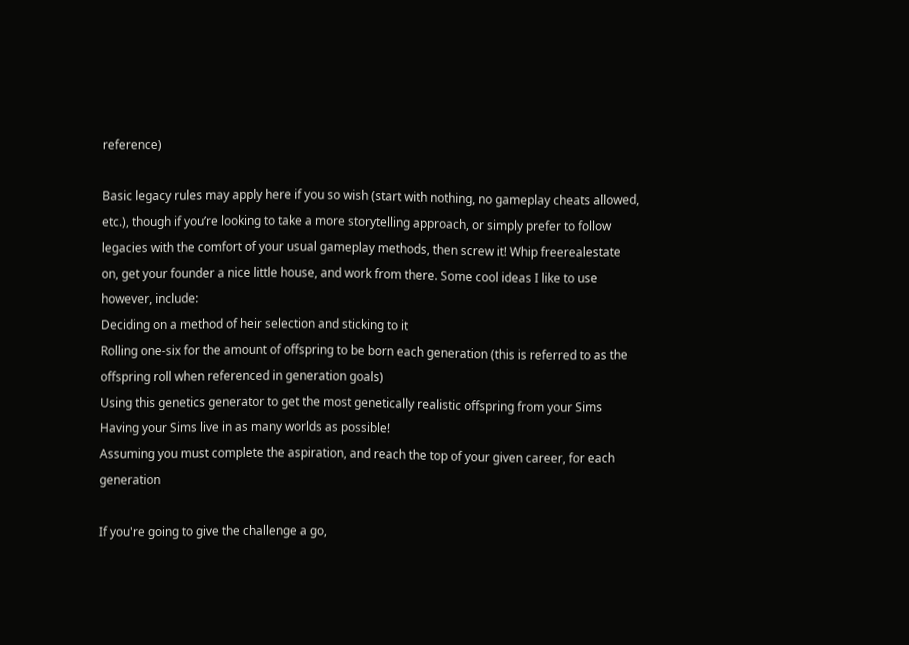reference)

Basic legacy rules may apply here if you so wish (start with nothing, no gameplay cheats allowed, etc.), though if you’re looking to take a more storytelling approach, or simply prefer to follow legacies with the comfort of your usual gameplay methods, then screw it! Whip freerealestate on, get your founder a nice little house, and work from there. Some cool ideas I like to use however, include:
Deciding on a method of heir selection and sticking to it
Rolling one-six for the amount of offspring to be born each generation (this is referred to as the offspring roll when referenced in generation goals)
Using this genetics generator to get the most genetically realistic offspring from your Sims
Having your Sims live in as many worlds as possible!
Assuming you must complete the aspiration, and reach the top of your given career, for each generation

If you're going to give the challenge a go,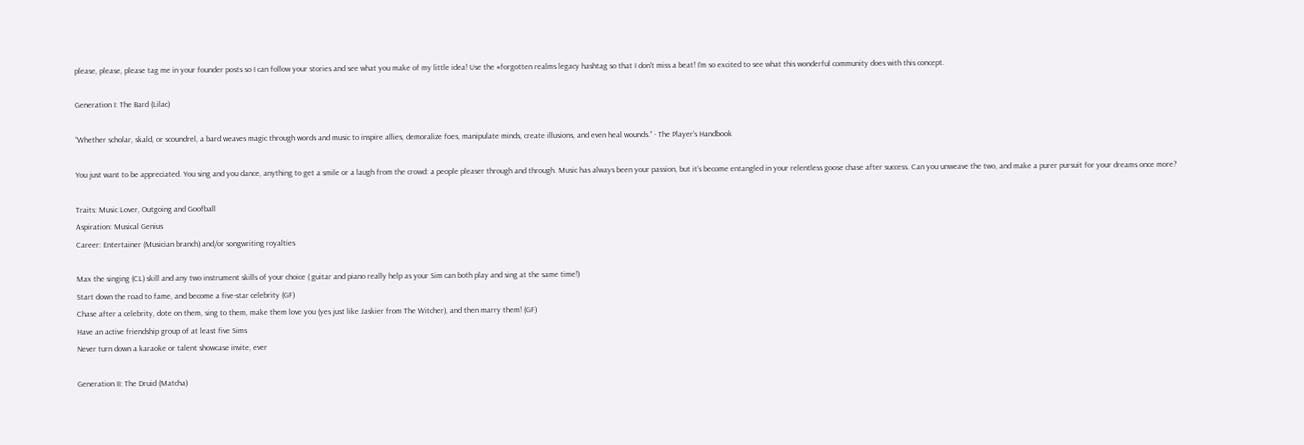please, please, please tag me in your founder posts so I can follow your stories and see what you make of my little idea! Use the #forgotten realms legacy hashtag so that I don't miss a beat! I'm so excited to see what this wonderful community does with this concept.

Generation I: The Bard (Lilac)

“Whether scholar, skald, or scoundrel, a bard weaves magic through words and music to inspire allies, demoralize foes, manipulate minds, create illusions, and even heal wounds.” - The Player’s Handbook

You just want to be appreciated. You sing and you dance, anything to get a smile or a laugh from the crowd: a people pleaser through and through. Music has always been your passion, but it’s become entangled in your relentless goose chase after success. Can you unweave the two, and make a purer pursuit for your dreams once more?

Traits: Music Lover, Outgoing and Goofball
Aspiration: Musical Genius
Career: Entertainer (Musician branch) and/or songwriting royalties

Max the singing (CL) skill and any two instrument skills of your choice ( guitar and piano really help as your Sim can both play and sing at the same time!)
Start down the road to fame, and become a five-star celebrity (GF)
Chase after a celebrity, dote on them, sing to them, make them love you (yes just like Jaskier from The Witcher), and then marry them! (GF)
Have an active friendship group of at least five Sims
Never turn down a karaoke or talent showcase invite, ever

Generation II: The Druid (Matcha)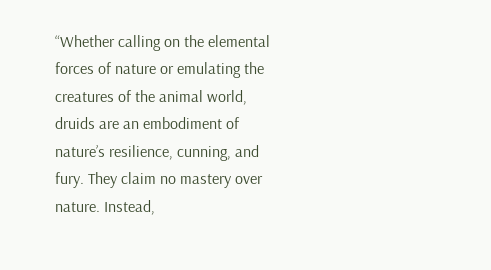“Whether calling on the elemental forces of nature or emulating the creatures of the animal world, druids are an embodiment of nature’s resilience, cunning, and fury. They claim no mastery over nature. Instead,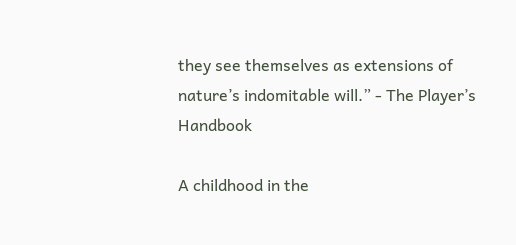they see themselves as extensions of nature’s indomitable will.” - The Player’s Handbook

A childhood in the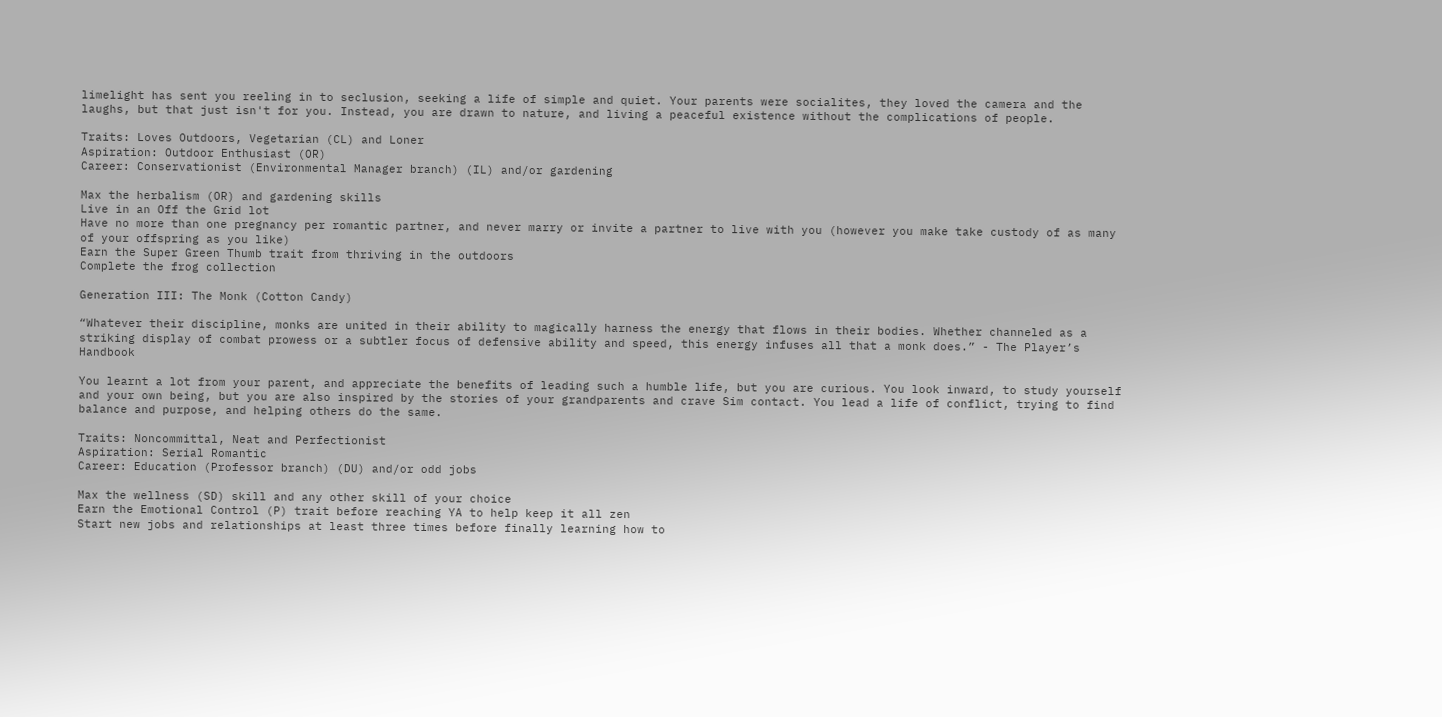limelight has sent you reeling in to seclusion, seeking a life of simple and quiet. Your parents were socialites, they loved the camera and the laughs, but that just isn't for you. Instead, you are drawn to nature, and living a peaceful existence without the complications of people.

Traits: Loves Outdoors, Vegetarian (CL) and Loner
Aspiration: Outdoor Enthusiast (OR)
Career: Conservationist (Environmental Manager branch) (IL) and/or gardening

Max the herbalism (OR) and gardening skills
Live in an Off the Grid lot
Have no more than one pregnancy per romantic partner, and never marry or invite a partner to live with you (however you make take custody of as many of your offspring as you like)
Earn the Super Green Thumb trait from thriving in the outdoors
Complete the frog collection

Generation III: The Monk (Cotton Candy)

“Whatever their discipline, monks are united in their ability to magically harness the energy that flows in their bodies. Whether channeled as a striking display of combat prowess or a subtler focus of defensive ability and speed, this energy infuses all that a monk does.” - The Player’s Handbook

You learnt a lot from your parent, and appreciate the benefits of leading such a humble life, but you are curious. You look inward, to study yourself and your own being, but you are also inspired by the stories of your grandparents and crave Sim contact. You lead a life of conflict, trying to find balance and purpose, and helping others do the same.

Traits: Noncommittal, Neat and Perfectionist
Aspiration: Serial Romantic
Career: Education (Professor branch) (DU) and/or odd jobs

Max the wellness (SD) skill and any other skill of your choice
Earn the Emotional Control (P) trait before reaching YA to help keep it all zen
Start new jobs and relationships at least three times before finally learning how to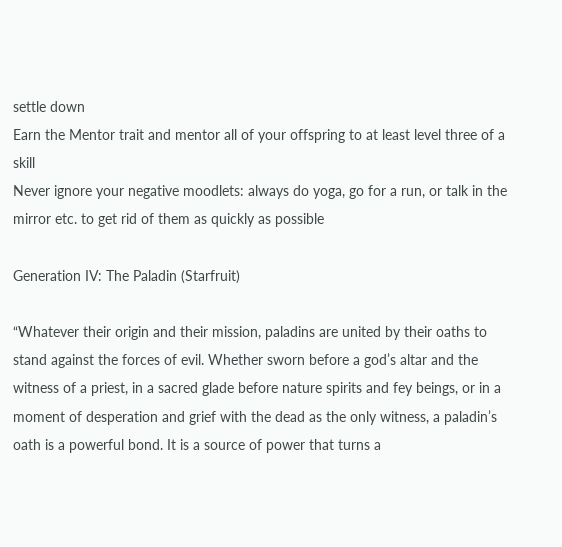settle down
Earn the Mentor trait and mentor all of your offspring to at least level three of a skill
Never ignore your negative moodlets: always do yoga, go for a run, or talk in the mirror etc. to get rid of them as quickly as possible

Generation IV: The Paladin (Starfruit)

“Whatever their origin and their mission, paladins are united by their oaths to stand against the forces of evil. Whether sworn before a god’s altar and the witness of a priest, in a sacred glade before nature spirits and fey beings, or in a moment of desperation and grief with the dead as the only witness, a paladin’s oath is a powerful bond. It is a source of power that turns a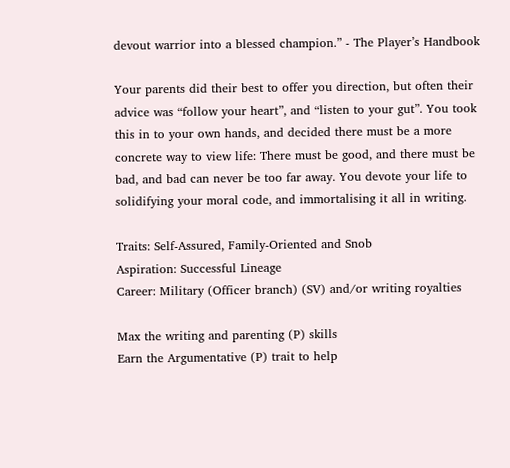devout warrior into a blessed champion.” - The Player’s Handbook

Your parents did their best to offer you direction, but often their advice was “follow your heart”, and “listen to your gut”. You took this in to your own hands, and decided there must be a more concrete way to view life: There must be good, and there must be bad, and bad can never be too far away. You devote your life to solidifying your moral code, and immortalising it all in writing.

Traits: Self-Assured, Family-Oriented and Snob
Aspiration: Successful Lineage
Career: Military (Officer branch) (SV) and/or writing royalties

Max the writing and parenting (P) skills
Earn the Argumentative (P) trait to help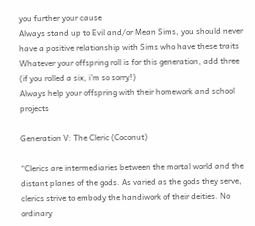you further your cause
Always stand up to Evil and/or Mean Sims, you should never have a positive relationship with Sims who have these traits
Whatever your offspring roll is for this generation, add three (if you rolled a six, i’m so sorry!)
Always help your offspring with their homework and school projects

Generation V: The Cleric (Coconut)

“Clerics are intermediaries between the mortal world and the distant planes of the gods. As varied as the gods they serve, clerics strive to embody the handiwork of their deities. No ordinary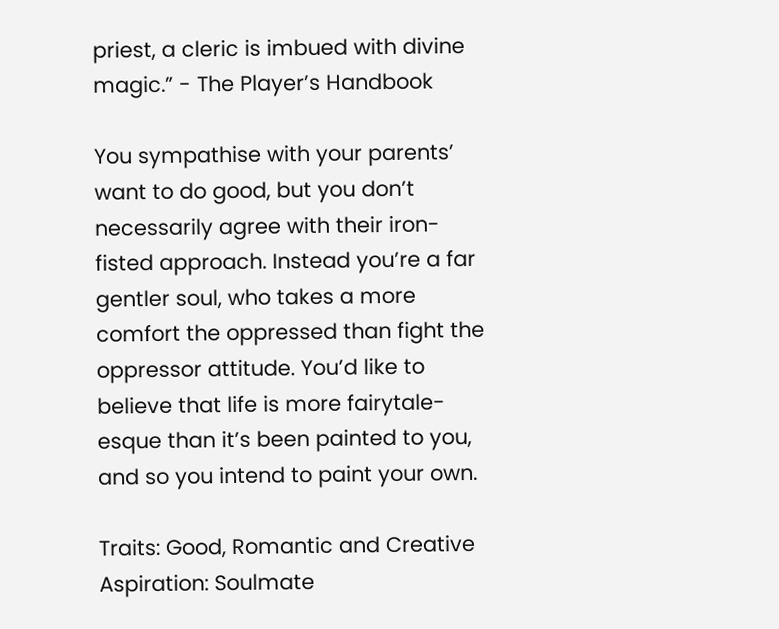priest, a cleric is imbued with divine magic.” - The Player’s Handbook

You sympathise with your parents’ want to do good, but you don’t necessarily agree with their iron-fisted approach. Instead you’re a far gentler soul, who takes a more comfort the oppressed than fight the oppressor attitude. You’d like to believe that life is more fairytale-esque than it’s been painted to you, and so you intend to paint your own.

Traits: Good, Romantic and Creative
Aspiration: Soulmate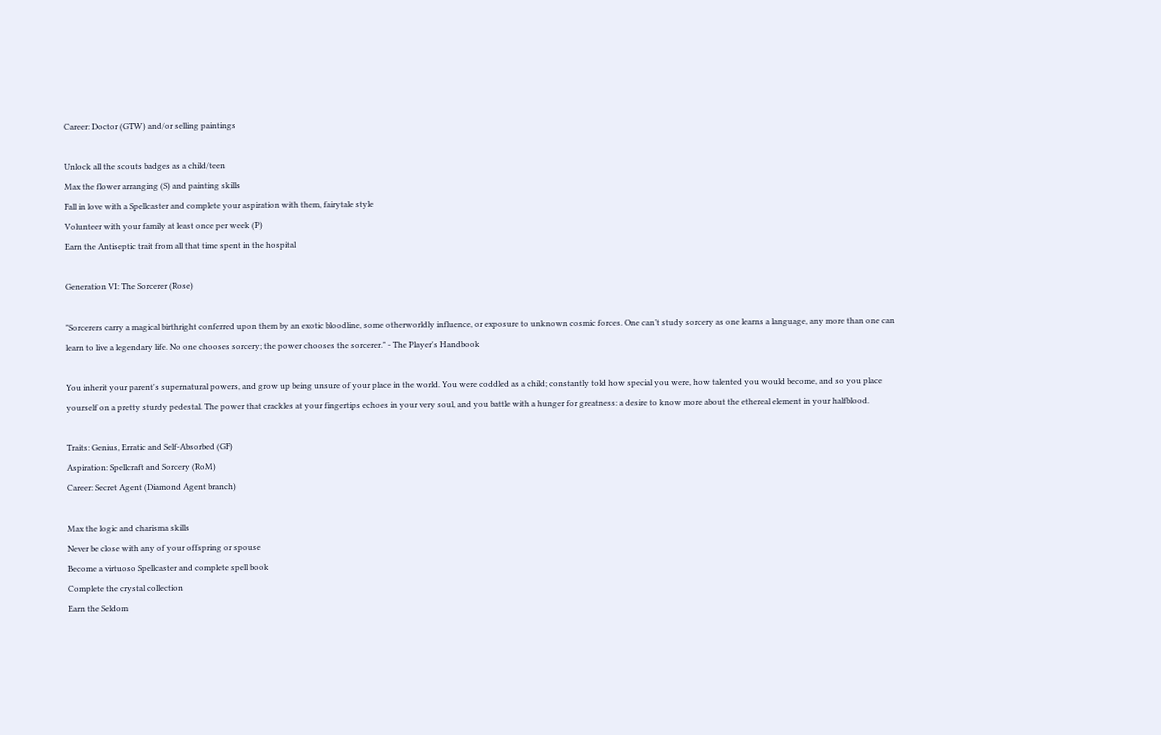Career: Doctor (GTW) and/or selling paintings

Unlock all the scouts badges as a child/teen
Max the flower arranging (S) and painting skills
Fall in love with a Spellcaster and complete your aspiration with them, fairytale style
Volunteer with your family at least once per week (P)
Earn the Antiseptic trait from all that time spent in the hospital

Generation VI: The Sorcerer (Rose)

"Sorcerers carry a magical birthright conferred upon them by an exotic bloodline, some otherworldly influence, or exposure to unknown cosmic forces. One can’t study sorcery as one learns a language, any more than one can learn to live a legendary life. No one chooses sorcery; the power chooses the sorcerer." - The Player's Handbook

You inherit your parent's supernatural powers, and grow up being unsure of your place in the world. You were coddled as a child; constantly told how special you were, how talented you would become, and so you place yourself on a pretty sturdy pedestal. The power that crackles at your fingertips echoes in your very soul, and you battle with a hunger for greatness: a desire to know more about the ethereal element in your halfblood.

Traits: Genius, Erratic and Self-Absorbed (GF)
Aspiration: Spellcraft and Sorcery (RoM)
Career: Secret Agent (Diamond Agent branch)

Max the logic and charisma skills
Never be close with any of your offspring or spouse
Become a virtuoso Spellcaster and complete spell book
Complete the crystal collection
Earn the Seldom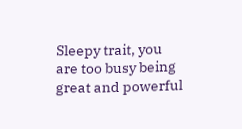Sleepy trait, you are too busy being great and powerful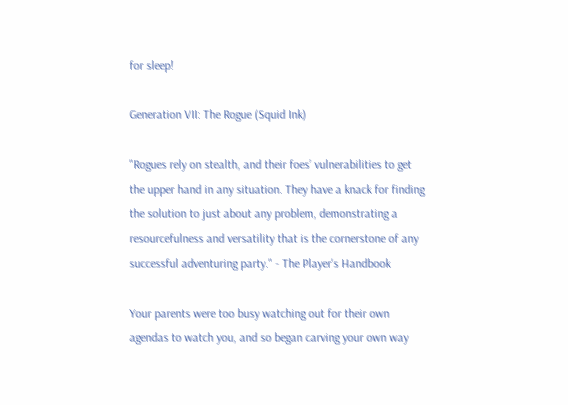for sleep!

Generation VII: The Rogue (Squid Ink)

"Rogues rely on stealth, and their foes’ vulnerabilities to get the upper hand in any situation. They have a knack for finding the solution to just about any problem, demonstrating a resourcefulness and versatility that is the cornerstone of any successful adventuring party." - The Player's Handbook

Your parents were too busy watching out for their own agendas to watch you, and so began carving your own way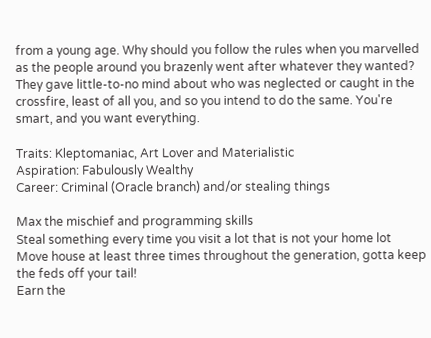from a young age. Why should you follow the rules when you marvelled as the people around you brazenly went after whatever they wanted? They gave little-to-no mind about who was neglected or caught in the crossfire, least of all you, and so you intend to do the same. You're smart, and you want everything.

Traits: Kleptomaniac, Art Lover and Materialistic
Aspiration: Fabulously Wealthy
Career: Criminal (Oracle branch) and/or stealing things

Max the mischief and programming skills
Steal something every time you visit a lot that is not your home lot
Move house at least three times throughout the generation, gotta keep the feds off your tail!
Earn the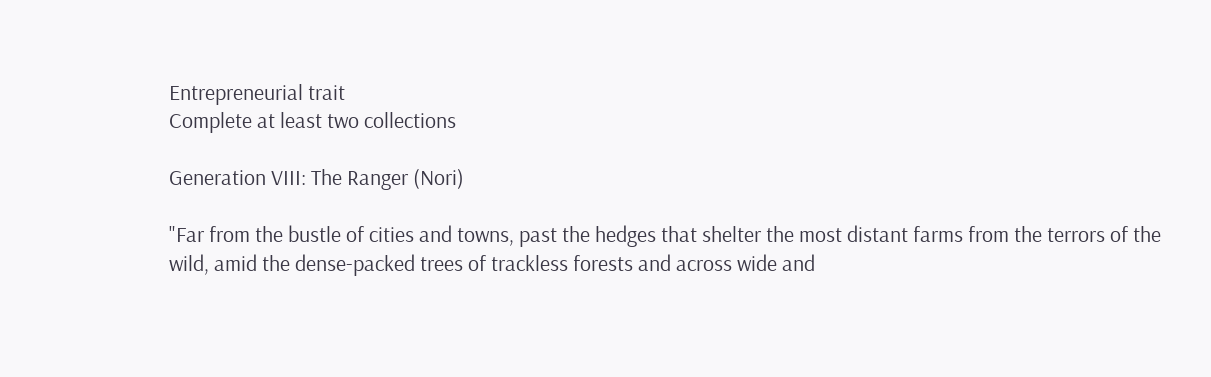Entrepreneurial trait
Complete at least two collections

Generation VIII: The Ranger (Nori)

"Far from the bustle of cities and towns, past the hedges that shelter the most distant farms from the terrors of the wild, amid the dense-packed trees of trackless forests and across wide and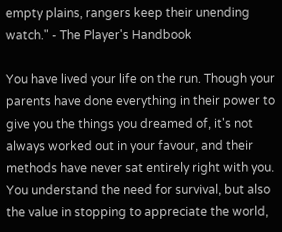empty plains, rangers keep their unending watch." - The Player's Handbook

You have lived your life on the run. Though your parents have done everything in their power to give you the things you dreamed of, it's not always worked out in your favour, and their methods have never sat entirely right with you. You understand the need for survival, but also the value in stopping to appreciate the world,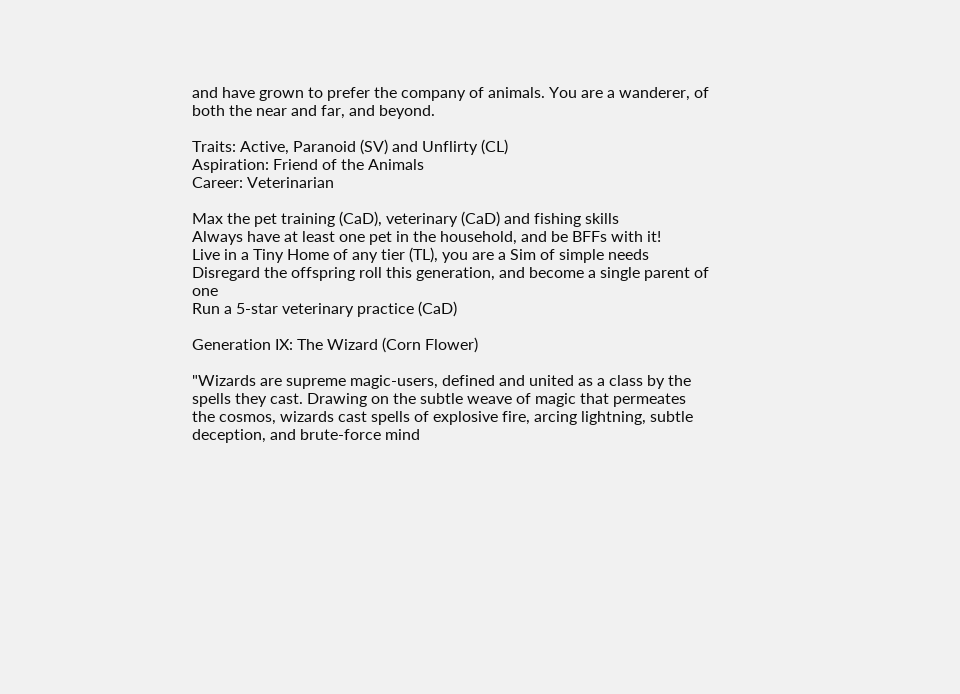and have grown to prefer the company of animals. You are a wanderer, of both the near and far, and beyond.

Traits: Active, Paranoid (SV) and Unflirty (CL)
Aspiration: Friend of the Animals
Career: Veterinarian

Max the pet training (CaD), veterinary (CaD) and fishing skills
Always have at least one pet in the household, and be BFFs with it!
Live in a Tiny Home of any tier (TL), you are a Sim of simple needs
Disregard the offspring roll this generation, and become a single parent of one
Run a 5-star veterinary practice (CaD)

Generation IX: The Wizard (Corn Flower)

"Wizards are supreme magic-users, defined and united as a class by the spells they cast. Drawing on the subtle weave of magic that permeates the cosmos, wizards cast spells of explosive fire, arcing lightning, subtle deception, and brute-force mind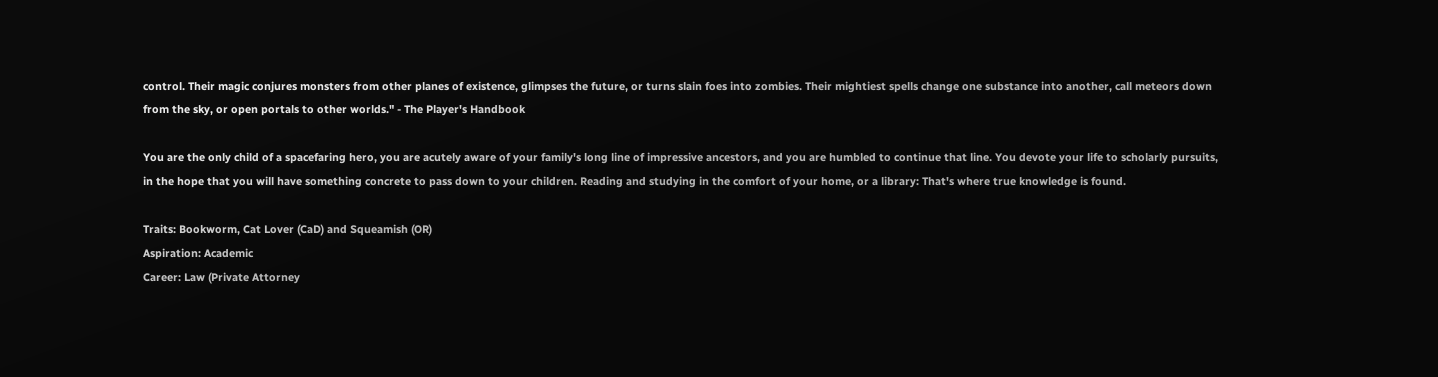control. Their magic conjures monsters from other planes of existence, glimpses the future, or turns slain foes into zombies. Their mightiest spells change one substance into another, call meteors down from the sky, or open portals to other worlds." - The Player's Handbook

You are the only child of a spacefaring hero, you are acutely aware of your family's long line of impressive ancestors, and you are humbled to continue that line. You devote your life to scholarly pursuits, in the hope that you will have something concrete to pass down to your children. Reading and studying in the comfort of your home, or a library: That's where true knowledge is found.

Traits: Bookworm, Cat Lover (CaD) and Squeamish (OR)
Aspiration: Academic
Career: Law (Private Attorney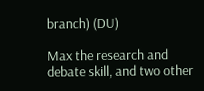branch) (DU)

Max the research and debate skill, and two other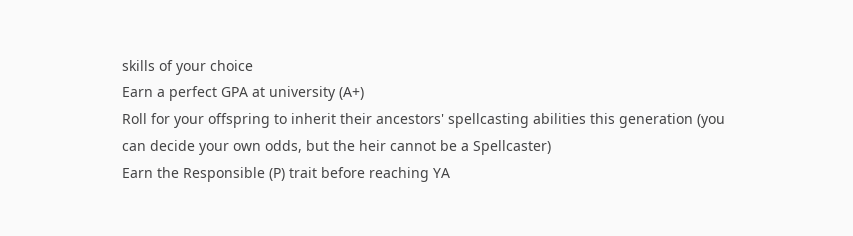skills of your choice
Earn a perfect GPA at university (A+)
Roll for your offspring to inherit their ancestors' spellcasting abilities this generation (you can decide your own odds, but the heir cannot be a Spellcaster)
Earn the Responsible (P) trait before reaching YA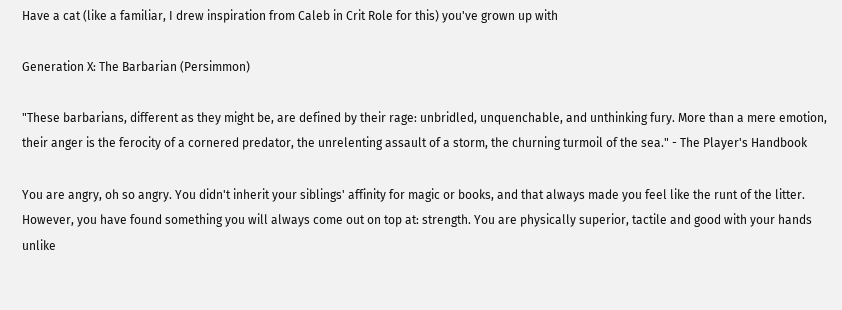Have a cat (like a familiar, I drew inspiration from Caleb in Crit Role for this) you've grown up with

Generation X: The Barbarian (Persimmon)

"These barbarians, different as they might be, are defined by their rage: unbridled, unquenchable, and unthinking fury. More than a mere emotion, their anger is the ferocity of a cornered predator, the unrelenting assault of a storm, the churning turmoil of the sea." - The Player's Handbook

You are angry, oh so angry. You didn't inherit your siblings' affinity for magic or books, and that always made you feel like the runt of the litter. However, you have found something you will always come out on top at: strength. You are physically superior, tactile and good with your hands unlike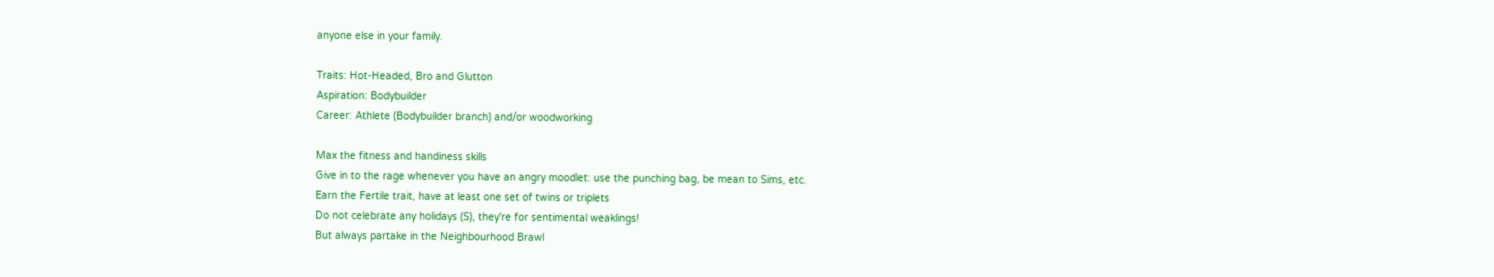anyone else in your family.

Traits: Hot-Headed, Bro and Glutton
Aspiration: Bodybuilder
Career: Athlete (Bodybuilder branch) and/or woodworking

Max the fitness and handiness skills
Give in to the rage whenever you have an angry moodlet: use the punching bag, be mean to Sims, etc.
Earn the Fertile trait, have at least one set of twins or triplets
Do not celebrate any holidays (S), they're for sentimental weaklings!
But always partake in the Neighbourhood Brawl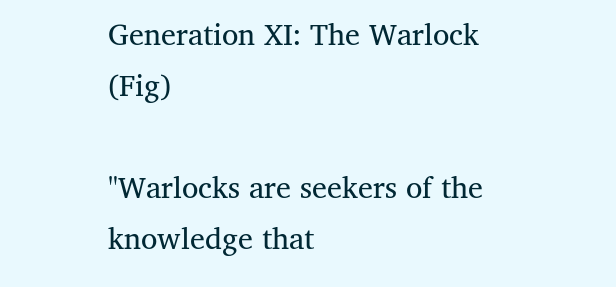Generation XI: The Warlock (Fig)

"Warlocks are seekers of the knowledge that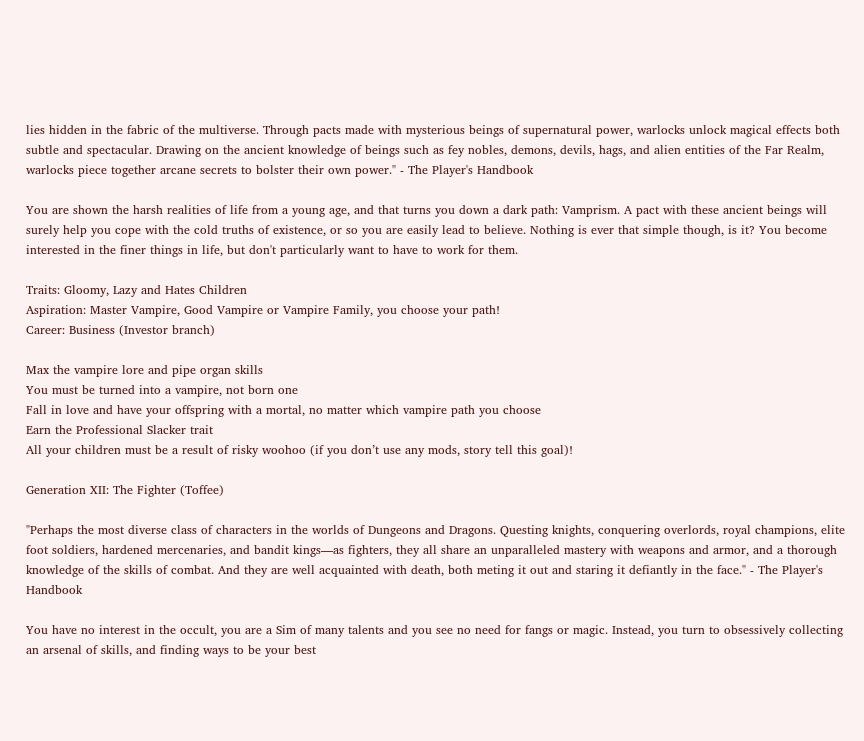lies hidden in the fabric of the multiverse. Through pacts made with mysterious beings of supernatural power, warlocks unlock magical effects both subtle and spectacular. Drawing on the ancient knowledge of beings such as fey nobles, demons, devils, hags, and alien entities of the Far Realm, warlocks piece together arcane secrets to bolster their own power." - The Player's Handbook

You are shown the harsh realities of life from a young age, and that turns you down a dark path: Vamprism. A pact with these ancient beings will surely help you cope with the cold truths of existence, or so you are easily lead to believe. Nothing is ever that simple though, is it? You become interested in the finer things in life, but don't particularly want to have to work for them.

Traits: Gloomy, Lazy and Hates Children
Aspiration: Master Vampire, Good Vampire or Vampire Family, you choose your path!
Career: Business (Investor branch)

Max the vampire lore and pipe organ skills
You must be turned into a vampire, not born one
Fall in love and have your offspring with a mortal, no matter which vampire path you choose
Earn the Professional Slacker trait
All your children must be a result of risky woohoo (if you don’t use any mods, story tell this goal)!

Generation XII: The Fighter (Toffee)

"Perhaps the most diverse class of characters in the worlds of Dungeons and Dragons. Questing knights, conquering overlords, royal champions, elite foot soldiers, hardened mercenaries, and bandit kings—as fighters, they all share an unparalleled mastery with weapons and armor, and a thorough knowledge of the skills of combat. And they are well acquainted with death, both meting it out and staring it defiantly in the face." - The Player's Handbook

You have no interest in the occult, you are a Sim of many talents and you see no need for fangs or magic. Instead, you turn to obsessively collecting an arsenal of skills, and finding ways to be your best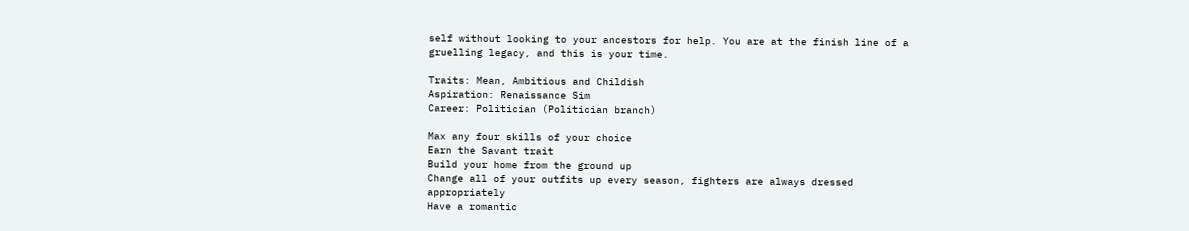self without looking to your ancestors for help. You are at the finish line of a gruelling legacy, and this is your time.

Traits: Mean, Ambitious and Childish
Aspiration: Renaissance Sim
Career: Politician (Politician branch)

Max any four skills of your choice
Earn the Savant trait
Build your home from the ground up
Change all of your outfits up every season, fighters are always dressed appropriately
Have a romantic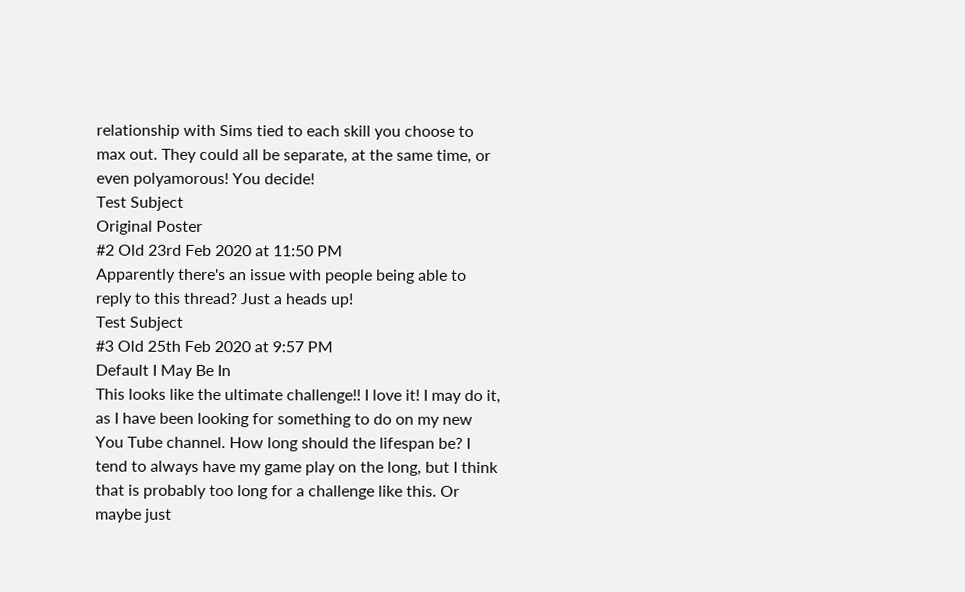relationship with Sims tied to each skill you choose to max out. They could all be separate, at the same time, or even polyamorous! You decide!
Test Subject
Original Poster
#2 Old 23rd Feb 2020 at 11:50 PM
Apparently there's an issue with people being able to reply to this thread? Just a heads up!
Test Subject
#3 Old 25th Feb 2020 at 9:57 PM
Default I May Be In
This looks like the ultimate challenge!! I love it! I may do it, as I have been looking for something to do on my new You Tube channel. How long should the lifespan be? I tend to always have my game play on the long, but I think that is probably too long for a challenge like this. Or maybe just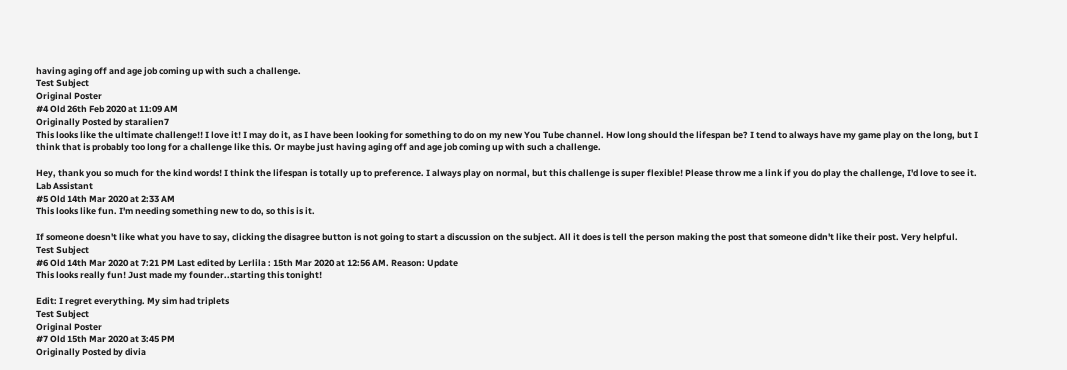having aging off and age job coming up with such a challenge.
Test Subject
Original Poster
#4 Old 26th Feb 2020 at 11:09 AM
Originally Posted by staralien7
This looks like the ultimate challenge!! I love it! I may do it, as I have been looking for something to do on my new You Tube channel. How long should the lifespan be? I tend to always have my game play on the long, but I think that is probably too long for a challenge like this. Or maybe just having aging off and age job coming up with such a challenge.

Hey, thank you so much for the kind words! I think the lifespan is totally up to preference. I always play on normal, but this challenge is super flexible! Please throw me a link if you do play the challenge, I'd love to see it.
Lab Assistant
#5 Old 14th Mar 2020 at 2:33 AM
This looks like fun. I'm needing something new to do, so this is it.

If someone doesn't like what you have to say, clicking the disagree button is not going to start a discussion on the subject. All it does is tell the person making the post that someone didn't like their post. Very helpful.
Test Subject
#6 Old 14th Mar 2020 at 7:21 PM Last edited by Lerlila : 15th Mar 2020 at 12:56 AM. Reason: Update
This looks really fun! Just made my founder..starting this tonight!

Edit: I regret everything. My sim had triplets
Test Subject
Original Poster
#7 Old 15th Mar 2020 at 3:45 PM
Originally Posted by divia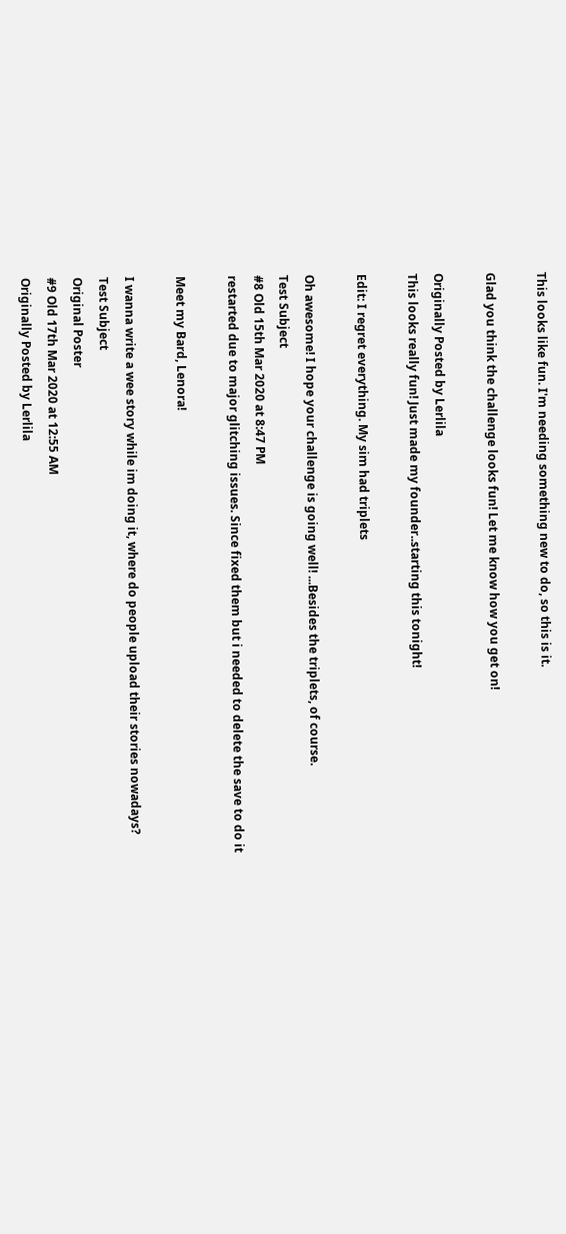This looks like fun. I'm needing something new to do, so this is it.

Glad you think the challenge looks fun! Let me know how you get on!

Originally Posted by Lerlila
This looks really fun! Just made my founder..starting this tonight!

Edit: I regret everything. My sim had triplets

Oh awesome! I hope your challenge is going well! ...Besides the triplets, of course.
Test Subject
#8 Old 15th Mar 2020 at 8:47 PM
restarted due to major glitching issues. Since fixed them but i needed to delete the save to do it

Meet my Bard, Lenora!

I wanna write a wee story while im doing it, where do people upload their stories nowadays?
Test Subject
Original Poster
#9 Old 17th Mar 2020 at 12:55 AM
Originally Posted by Lerlila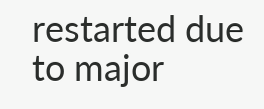restarted due to major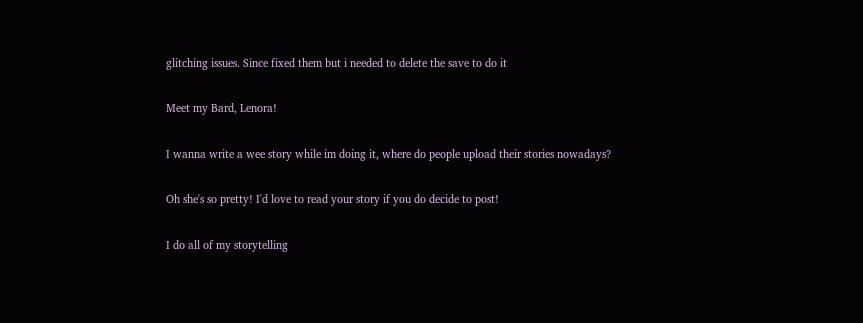glitching issues. Since fixed them but i needed to delete the save to do it

Meet my Bard, Lenora!

I wanna write a wee story while im doing it, where do people upload their stories nowadays?

Oh she's so pretty! I'd love to read your story if you do decide to post!

I do all of my storytelling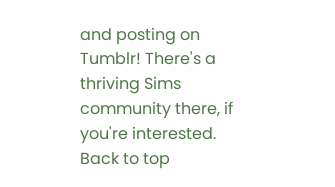and posting on Tumblr! There's a thriving Sims community there, if you're interested.
Back to top